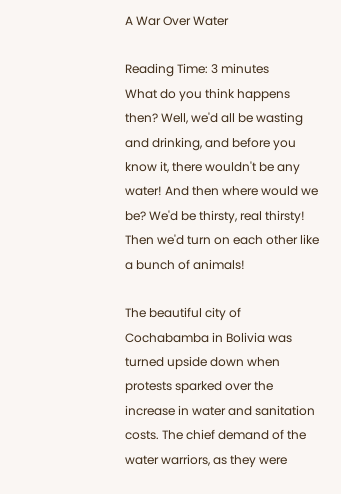A War Over Water

Reading Time: 3 minutes
What do you think happens then? Well, we'd all be wasting and drinking, and before you know it, there wouldn't be any water! And then where would we be? We'd be thirsty, real thirsty! Then we'd turn on each other like a bunch of animals!

The beautiful city of Cochabamba in Bolivia was turned upside down when protests sparked over the increase in water and sanitation costs. The chief demand of the water warriors, as they were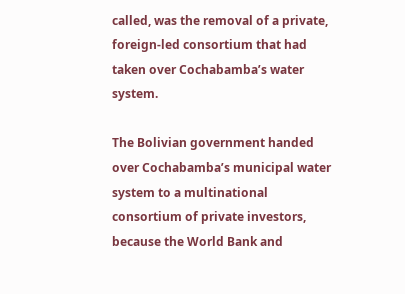called, was the removal of a private, foreign-led consortium that had taken over Cochabamba’s water system.

The Bolivian government handed over Cochabamba’s municipal water system to a multinational consortium of private investors, because the World Bank and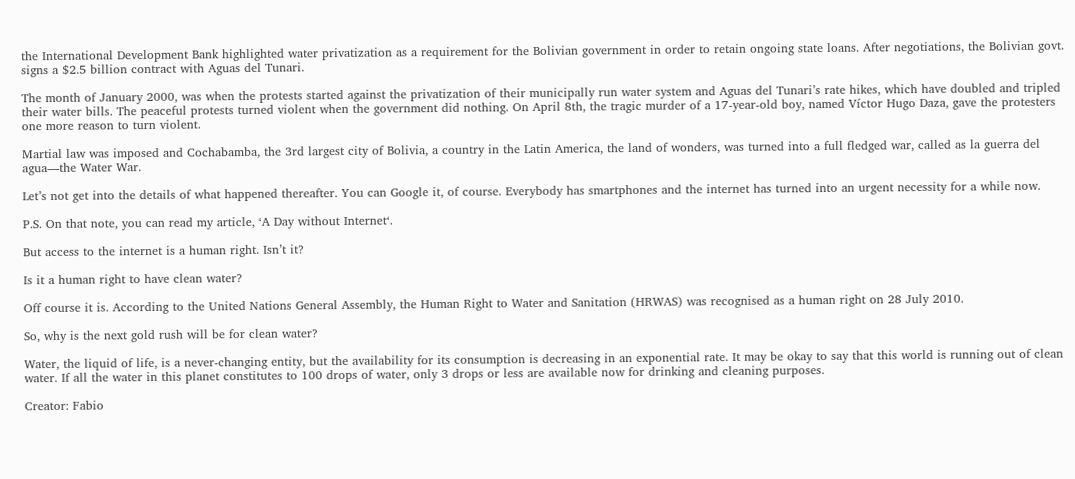the International Development Bank highlighted water privatization as a requirement for the Bolivian government in order to retain ongoing state loans. After negotiations, the Bolivian govt. signs a $2.5 billion contract with Aguas del Tunari.

The month of January 2000, was when the protests started against the privatization of their municipally run water system and Aguas del Tunari’s rate hikes, which have doubled and tripled their water bills. The peaceful protests turned violent when the government did nothing. On April 8th, the tragic murder of a 17-year-old boy, named Víctor Hugo Daza, gave the protesters one more reason to turn violent.

Martial law was imposed and Cochabamba, the 3rd largest city of Bolivia, a country in the Latin America, the land of wonders, was turned into a full fledged war, called as la guerra del agua—the Water War.

Let’s not get into the details of what happened thereafter. You can Google it, of course. Everybody has smartphones and the internet has turned into an urgent necessity for a while now.

P.S. On that note, you can read my article, ‘A Day without Internet‘.

But access to the internet is a human right. Isn’t it?

Is it a human right to have clean water?

Off course it is. According to the United Nations General Assembly, the Human Right to Water and Sanitation (HRWAS) was recognised as a human right on 28 July 2010.

So, why is the next gold rush will be for clean water?

Water, the liquid of life, is a never-changing entity, but the availability for its consumption is decreasing in an exponential rate. It may be okay to say that this world is running out of clean water. If all the water in this planet constitutes to 100 drops of water, only 3 drops or less are available now for drinking and cleaning purposes.

Creator: Fabio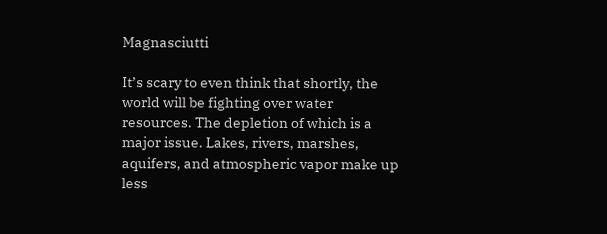Magnasciutti

It’s scary to even think that shortly, the world will be fighting over water resources. The depletion of which is a major issue. Lakes, rivers, marshes, aquifers, and atmospheric vapor make up less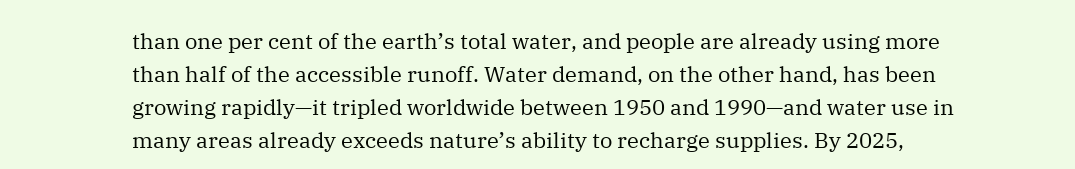than one per cent of the earth’s total water, and people are already using more than half of the accessible runoff. Water demand, on the other hand, has been growing rapidly—it tripled worldwide between 1950 and 1990—and water use in many areas already exceeds nature’s ability to recharge supplies. By 2025,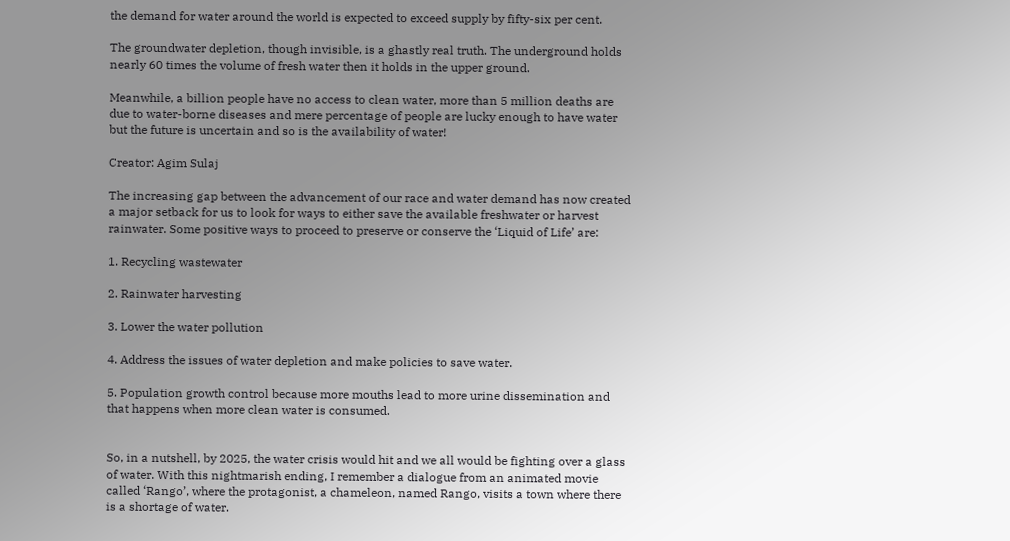the demand for water around the world is expected to exceed supply by fifty-six per cent.

The groundwater depletion, though invisible, is a ghastly real truth. The underground holds nearly 60 times the volume of fresh water then it holds in the upper ground.

Meanwhile, a billion people have no access to clean water, more than 5 million deaths are due to water-borne diseases and mere percentage of people are lucky enough to have water but the future is uncertain and so is the availability of water!

Creator: Agim Sulaj

The increasing gap between the advancement of our race and water demand has now created a major setback for us to look for ways to either save the available freshwater or harvest rainwater. Some positive ways to proceed to preserve or conserve the ‘Liquid of Life’ are:

1. Recycling wastewater

2. Rainwater harvesting

3. Lower the water pollution

4. Address the issues of water depletion and make policies to save water.

5. Population growth control because more mouths lead to more urine dissemination and that happens when more clean water is consumed.


So, in a nutshell, by 2025, the water crisis would hit and we all would be fighting over a glass of water. With this nightmarish ending, I remember a dialogue from an animated movie called ‘Rango’, where the protagonist, a chameleon, named Rango, visits a town where there is a shortage of water.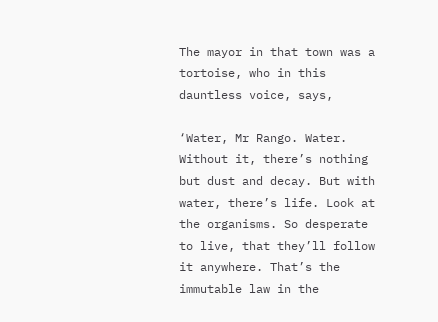The mayor in that town was a tortoise, who in this dauntless voice, says,

‘Water, Mr Rango. Water. Without it, there’s nothing but dust and decay. But with water, there’s life. Look at the organisms. So desperate to live, that they’ll follow it anywhere. That’s the immutable law in the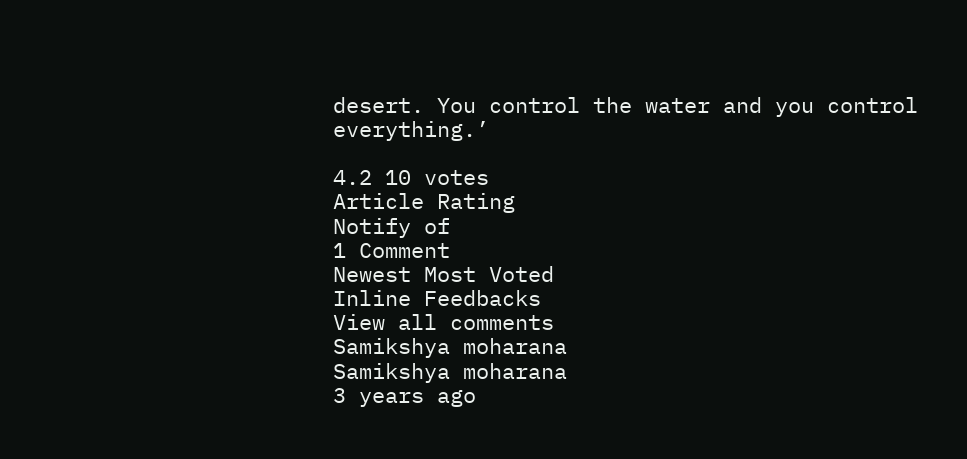desert. You control the water and you control everything.’

4.2 10 votes
Article Rating
Notify of
1 Comment
Newest Most Voted
Inline Feedbacks
View all comments
Samikshya moharana
Samikshya moharana
3 years ago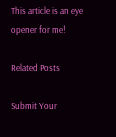This article is an eye opener for me!

Related Posts

Submit Your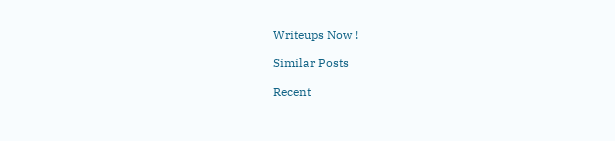Writeups Now !

Similar Posts

Recent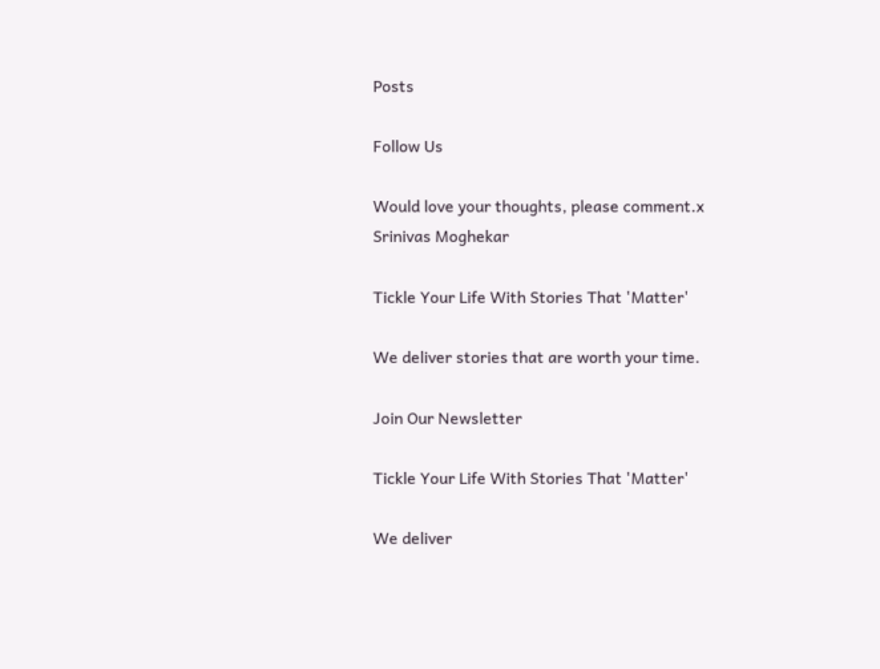Posts

Follow Us

Would love your thoughts, please comment.x
Srinivas Moghekar

Tickle Your Life With Stories That 'Matter'

We deliver stories that are worth your time.

Join Our Newsletter

Tickle Your Life With Stories That 'Matter'

We deliver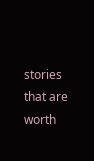stories that are worth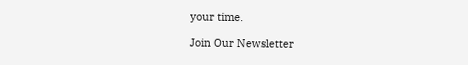your time.

Join Our Newsletter